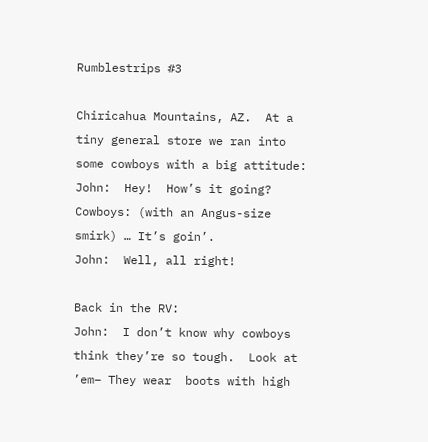Rumblestrips #3

Chiricahua Mountains, AZ.  At a tiny general store we ran into some cowboys with a big attitude:
John:  Hey!  How’s it going?
Cowboys: (with an Angus-size smirk) … It’s goin’.
John:  Well, all right!

Back in the RV:
John:  I don’t know why cowboys think they’re so tough.  Look at ’em– They wear  boots with high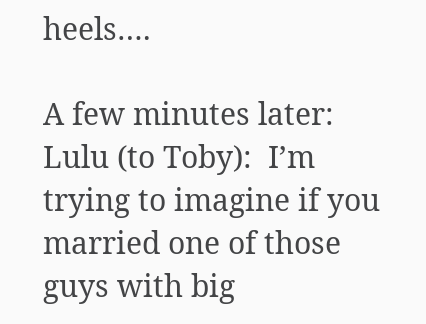heels….

A few minutes later:
Lulu (to Toby):  I’m trying to imagine if you married one of those guys with big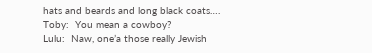hats and beards and long black coats….
Toby:  You mean a cowboy?
Lulu:  Naw, one’a those really Jewish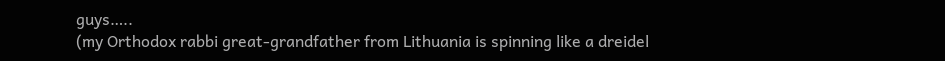guys…..
(my Orthodox rabbi great-grandfather from Lithuania is spinning like a dreidel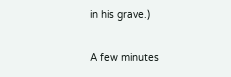in his grave.)

A few minutes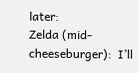later:
Zelda (mid-cheeseburger):  I’ll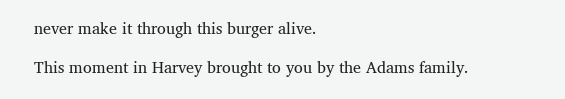never make it through this burger alive.

This moment in Harvey brought to you by the Adams family.